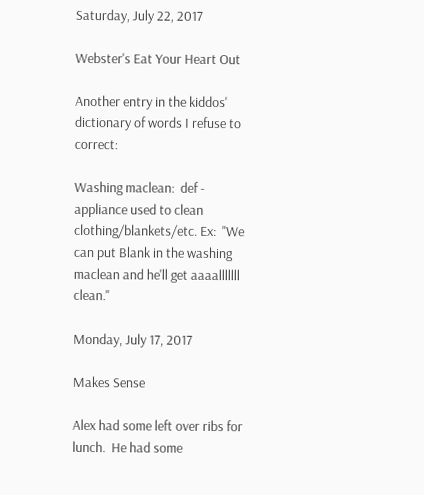Saturday, July 22, 2017

Webster's Eat Your Heart Out

Another entry in the kiddos' dictionary of words I refuse to correct:

Washing maclean:  def - appliance used to clean clothing/blankets/etc. Ex:  "We can put Blank in the washing maclean and he'll get aaaalllllll clean."

Monday, July 17, 2017

Makes Sense

Alex had some left over ribs for lunch.  He had some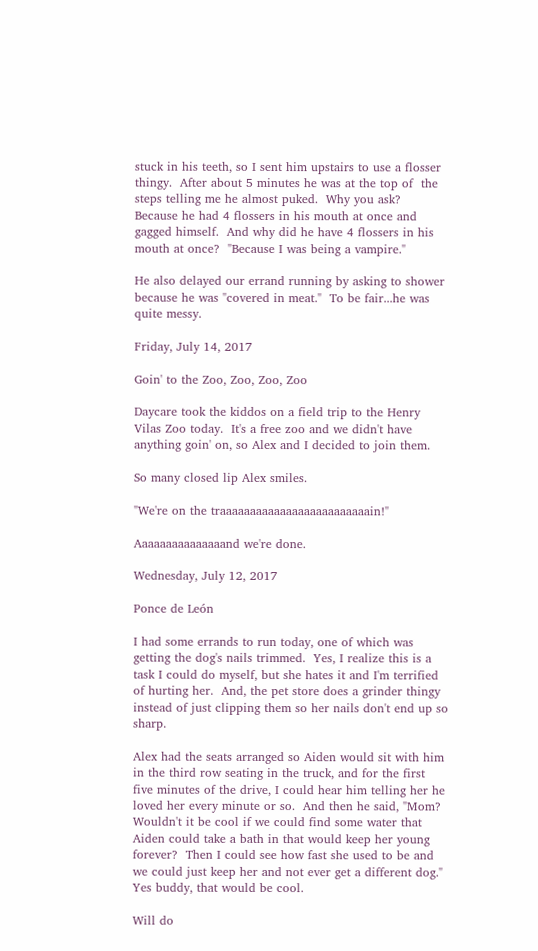stuck in his teeth, so I sent him upstairs to use a flosser thingy.  After about 5 minutes he was at the top of  the steps telling me he almost puked.  Why you ask?  Because he had 4 flossers in his mouth at once and gagged himself.  And why did he have 4 flossers in his mouth at once?  "Because I was being a vampire."

He also delayed our errand running by asking to shower because he was "covered in meat."  To be fair...he was quite messy.

Friday, July 14, 2017

Goin' to the Zoo, Zoo, Zoo, Zoo

Daycare took the kiddos on a field trip to the Henry Vilas Zoo today.  It's a free zoo and we didn't have anything goin' on, so Alex and I decided to join them.

So many closed lip Alex smiles.

"We're on the traaaaaaaaaaaaaaaaaaaaaaaaain!"

Aaaaaaaaaaaaaaand we're done.

Wednesday, July 12, 2017

Ponce de León

I had some errands to run today, one of which was getting the dog's nails trimmed.  Yes, I realize this is a task I could do myself, but she hates it and I'm terrified of hurting her.  And, the pet store does a grinder thingy instead of just clipping them so her nails don't end up so sharp.

Alex had the seats arranged so Aiden would sit with him in the third row seating in the truck, and for the first five minutes of the drive, I could hear him telling her he loved her every minute or so.  And then he said, "Mom?  Wouldn't it be cool if we could find some water that Aiden could take a bath in that would keep her young forever?  Then I could see how fast she used to be and we could just keep her and not ever get a different dog."  Yes buddy, that would be cool.

Will do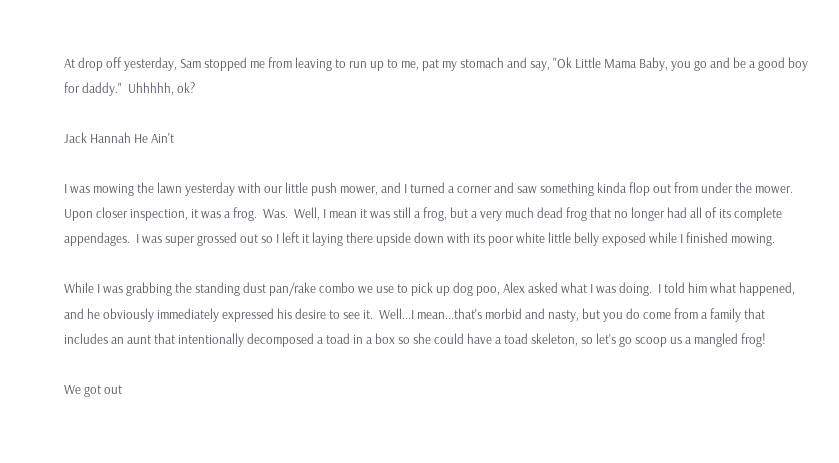At drop off yesterday, Sam stopped me from leaving to run up to me, pat my stomach and say, "Ok Little Mama Baby, you go and be a good boy for daddy."  Uhhhhh, ok?

Jack Hannah He Ain't

I was mowing the lawn yesterday with our little push mower, and I turned a corner and saw something kinda flop out from under the mower.  Upon closer inspection, it was a frog.  Was.  Well, I mean it was still a frog, but a very much dead frog that no longer had all of its complete appendages.  I was super grossed out so I left it laying there upside down with its poor white little belly exposed while I finished mowing.

While I was grabbing the standing dust pan/rake combo we use to pick up dog poo, Alex asked what I was doing.  I told him what happened, and he obviously immediately expressed his desire to see it.  Well...I mean...that's morbid and nasty, but you do come from a family that includes an aunt that intentionally decomposed a toad in a box so she could have a toad skeleton, so let's go scoop us a mangled frog!

We got out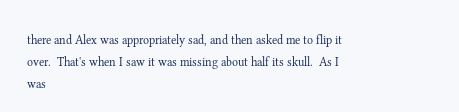there and Alex was appropriately sad, and then asked me to flip it over.  That's when I saw it was missing about half its skull.  As I was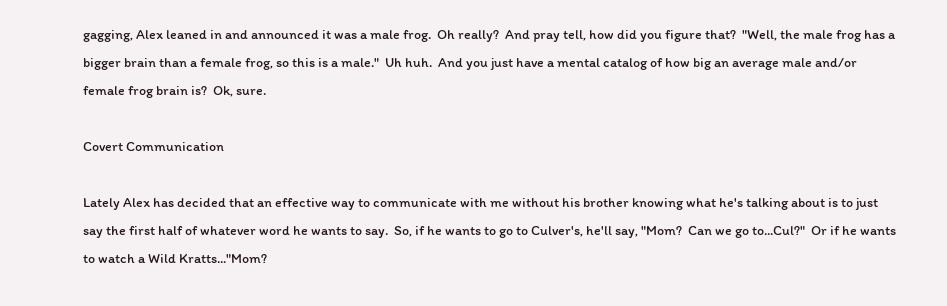gagging, Alex leaned in and announced it was a male frog.  Oh really?  And pray tell, how did you figure that?  "Well, the male frog has a bigger brain than a female frog, so this is a male."  Uh huh.  And you just have a mental catalog of how big an average male and/or female frog brain is?  Ok, sure.

Covert Communication

Lately Alex has decided that an effective way to communicate with me without his brother knowing what he's talking about is to just say the first half of whatever word he wants to say.  So, if he wants to go to Culver's, he'll say, "Mom?  Can we go to...Cul?"  Or if he wants to watch a Wild Kratts..."Mom?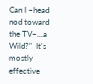Can I ~head nod toward the TV~...a Wild?"  It's mostly effective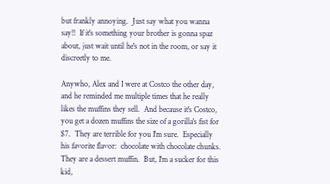but frankly annoying.  Just say what you wanna say!!  If it's something your brother is gonna spaz about, just wait until he's not in the room, or say it discreetly to me.

Anywho, Alex and I were at Costco the other day, and he reminded me multiple times that he really likes the muffins they sell.  And because it's Costco, you get a dozen muffins the size of a gorilla's fist for $7.  They are terrible for you I'm sure.  Especially his favorite flavor:  chocolate with chocolate chunks.  They are a dessert muffin.  But, I'm a sucker for this kid,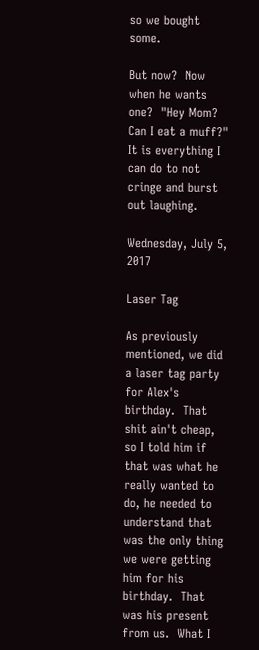so we bought some.

But now?  Now when he wants one?  "Hey Mom?  Can I eat a muff?"  It is everything I can do to not cringe and burst out laughing.

Wednesday, July 5, 2017

Laser Tag

As previously mentioned, we did a laser tag party for Alex's birthday.  That shit ain't cheap, so I told him if that was what he really wanted to do, he needed to understand that was the only thing we were getting him for his birthday.  That was his present from us.  What I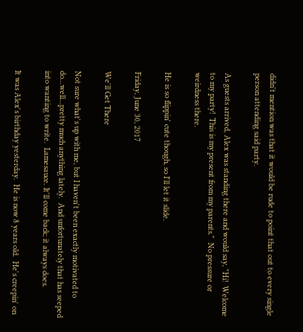didn't mention was that it would be rude to point that out to every single person attending said party.

As guests arrived, Alex was standing there and would say, "Hi!  Welcome to my party!  This is my present from my parents."  No pressure or weirdness there.

He is so flippin' cute though, so I'll let it slide.

Friday, June 30, 2017

We'll Get There

Not sure what's up with me, but I haven't been exactly motivated to do...well...pretty much anything lately.  And unfortunately that has seeped into wanting to write.  Lamesauce. It'll come back; it always does.

It was Alex's birthday yesterday.  He is now 8 years old.  He's creepin' on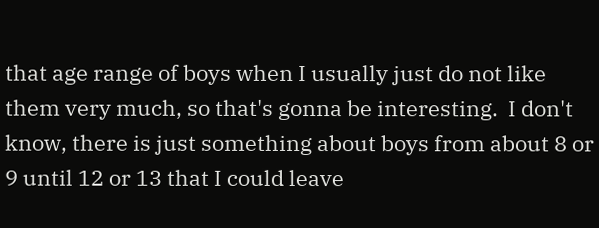that age range of boys when I usually just do not like them very much, so that's gonna be interesting.  I don't know, there is just something about boys from about 8 or 9 until 12 or 13 that I could leave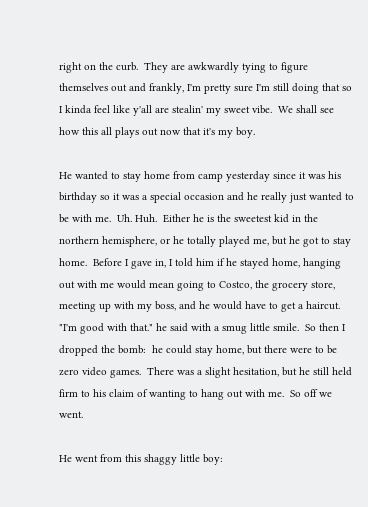right on the curb.  They are awkwardly tying to figure themselves out and frankly, I'm pretty sure I'm still doing that so I kinda feel like y'all are stealin' my sweet vibe.  We shall see how this all plays out now that it's my boy.

He wanted to stay home from camp yesterday since it was his birthday so it was a special occasion and he really just wanted to be with me.  Uh. Huh.  Either he is the sweetest kid in the northern hemisphere, or he totally played me, but he got to stay home.  Before I gave in, I told him if he stayed home, hanging out with me would mean going to Costco, the grocery store, meeting up with my boss, and he would have to get a haircut.  "I'm good with that." he said with a smug little smile.  So then I dropped the bomb:  he could stay home, but there were to be zero video games.  There was a slight hesitation, but he still held firm to his claim of wanting to hang out with me.  So off we went.

He went from this shaggy little boy: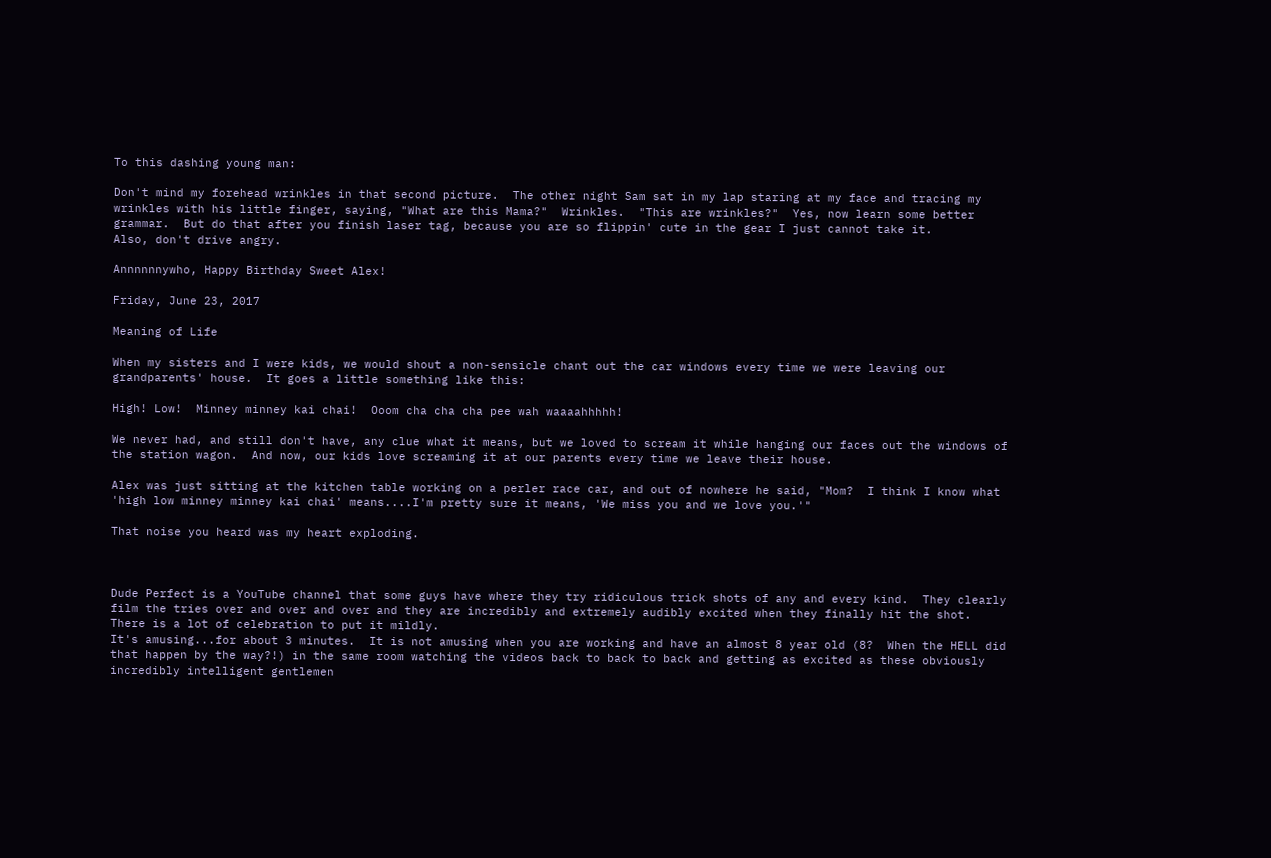To this dashing young man:

Don't mind my forehead wrinkles in that second picture.  The other night Sam sat in my lap staring at my face and tracing my wrinkles with his little finger, saying, "What are this Mama?"  Wrinkles.  "This are wrinkles?"  Yes, now learn some better grammar.  But do that after you finish laser tag, because you are so flippin' cute in the gear I just cannot take it.
Also, don't drive angry.

Annnnnnywho, Happy Birthday Sweet Alex!

Friday, June 23, 2017

Meaning of Life

When my sisters and I were kids, we would shout a non-sensicle chant out the car windows every time we were leaving our grandparents' house.  It goes a little something like this:

High! Low!  Minney minney kai chai!  Ooom cha cha cha pee wah waaaahhhhh!

We never had, and still don't have, any clue what it means, but we loved to scream it while hanging our faces out the windows of the station wagon.  And now, our kids love screaming it at our parents every time we leave their house.

Alex was just sitting at the kitchen table working on a perler race car, and out of nowhere he said, "Mom?  I think I know what 'high low minney minney kai chai' means....I'm pretty sure it means, 'We miss you and we love you.'"

That noise you heard was my heart exploding.



Dude Perfect is a YouTube channel that some guys have where they try ridiculous trick shots of any and every kind.  They clearly film the tries over and over and over and they are incredibly and extremely audibly excited when they finally hit the shot.  There is a lot of celebration to put it mildly.
It's amusing...for about 3 minutes.  It is not amusing when you are working and have an almost 8 year old (8?  When the HELL did that happen by the way?!) in the same room watching the videos back to back to back and getting as excited as these obviously incredibly intelligent gentlemen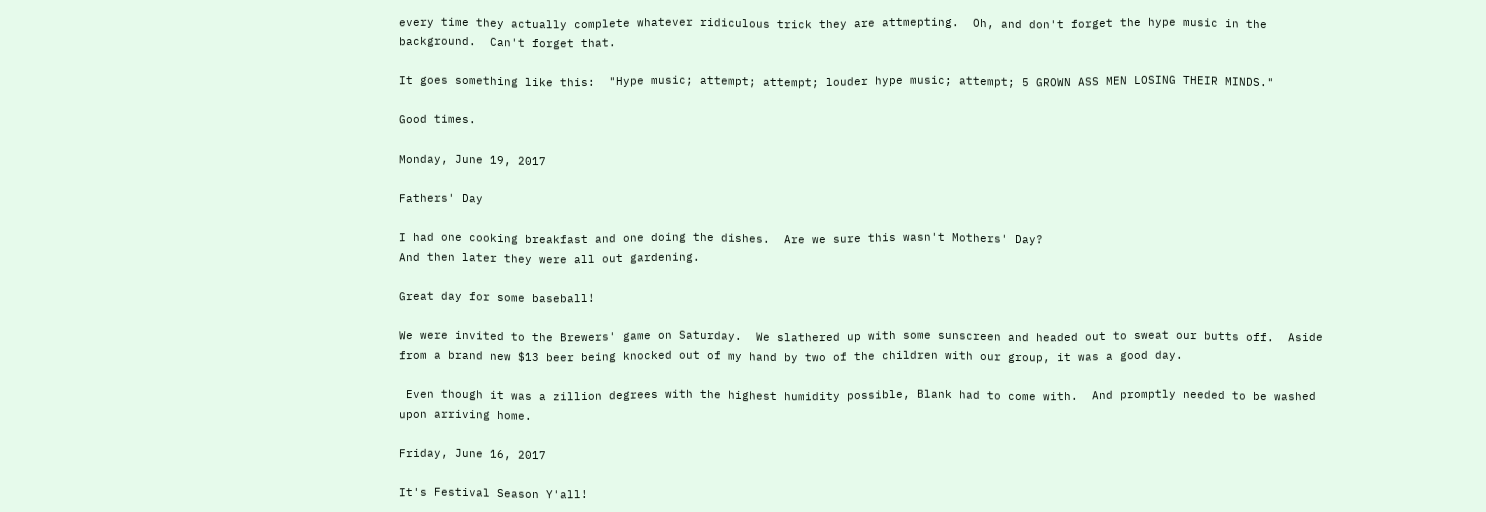every time they actually complete whatever ridiculous trick they are attmepting.  Oh, and don't forget the hype music in the background.  Can't forget that.

It goes something like this:  "Hype music; attempt; attempt; louder hype music; attempt; 5 GROWN ASS MEN LOSING THEIR MINDS."

Good times.

Monday, June 19, 2017

Fathers' Day

I had one cooking breakfast and one doing the dishes.  Are we sure this wasn't Mothers' Day?
And then later they were all out gardening.

Great day for some baseball!

We were invited to the Brewers' game on Saturday.  We slathered up with some sunscreen and headed out to sweat our butts off.  Aside from a brand new $13 beer being knocked out of my hand by two of the children with our group, it was a good day.

 Even though it was a zillion degrees with the highest humidity possible, Blank had to come with.  And promptly needed to be washed upon arriving home.

Friday, June 16, 2017

It's Festival Season Y'all!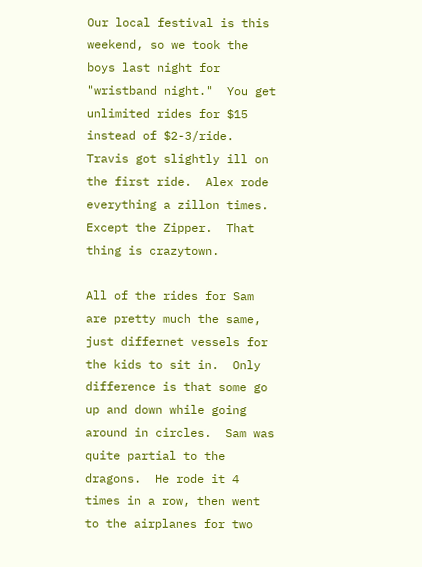Our local festival is this weekend, so we took the boys last night for "wristband night."  You get unlimited rides for $15 instead of $2-3/ride.  Travis got slightly ill on the first ride.  Alex rode everything a zillon times.  Except the Zipper.  That thing is crazytown.

All of the rides for Sam are pretty much the same, just differnet vessels for the kids to sit in.  Only difference is that some go up and down while going around in circles.  Sam was quite partial to the dragons.  He rode it 4 times in a row, then went to the airplanes for two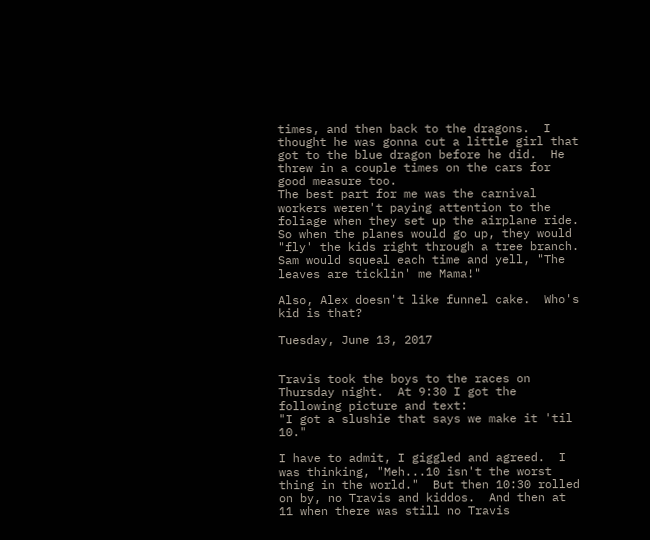times, and then back to the dragons.  I thought he was gonna cut a little girl that got to the blue dragon before he did.  He threw in a couple times on the cars for good measure too.
The best part for me was the carnival workers weren't paying attention to the foliage when they set up the airplane ride.  So when the planes would go up, they would "fly' the kids right through a tree branch.  Sam would squeal each time and yell, "The leaves are ticklin' me Mama!"

Also, Alex doesn't like funnel cake.  Who's kid is that?

Tuesday, June 13, 2017


Travis took the boys to the races on Thursday night.  At 9:30 I got the following picture and text:
"I got a slushie that says we make it 'til 10."

I have to admit, I giggled and agreed.  I was thinking, "Meh...10 isn't the worst thing in the world."  But then 10:30 rolled on by, no Travis and kiddos.  And then at 11 when there was still no Travis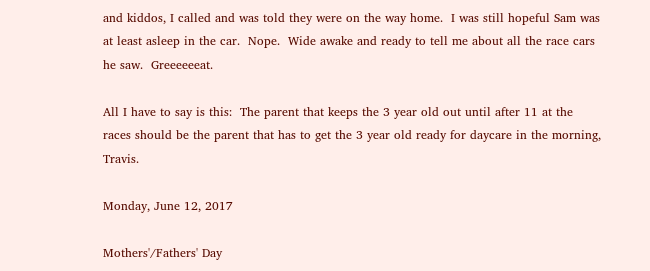and kiddos, I called and was told they were on the way home.  I was still hopeful Sam was at least asleep in the car.  Nope.  Wide awake and ready to tell me about all the race cars he saw.  Greeeeeeat.

All I have to say is this:  The parent that keeps the 3 year old out until after 11 at the races should be the parent that has to get the 3 year old ready for daycare in the morning, Travis.

Monday, June 12, 2017

Mothers'/Fathers' Day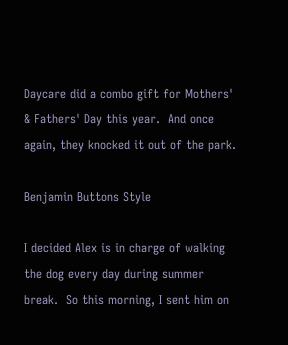Daycare did a combo gift for Mothers' & Fathers' Day this year.  And once again, they knocked it out of the park.

Benjamin Buttons Style

I decided Alex is in charge of walking the dog every day during summer break.  So this morning, I sent him on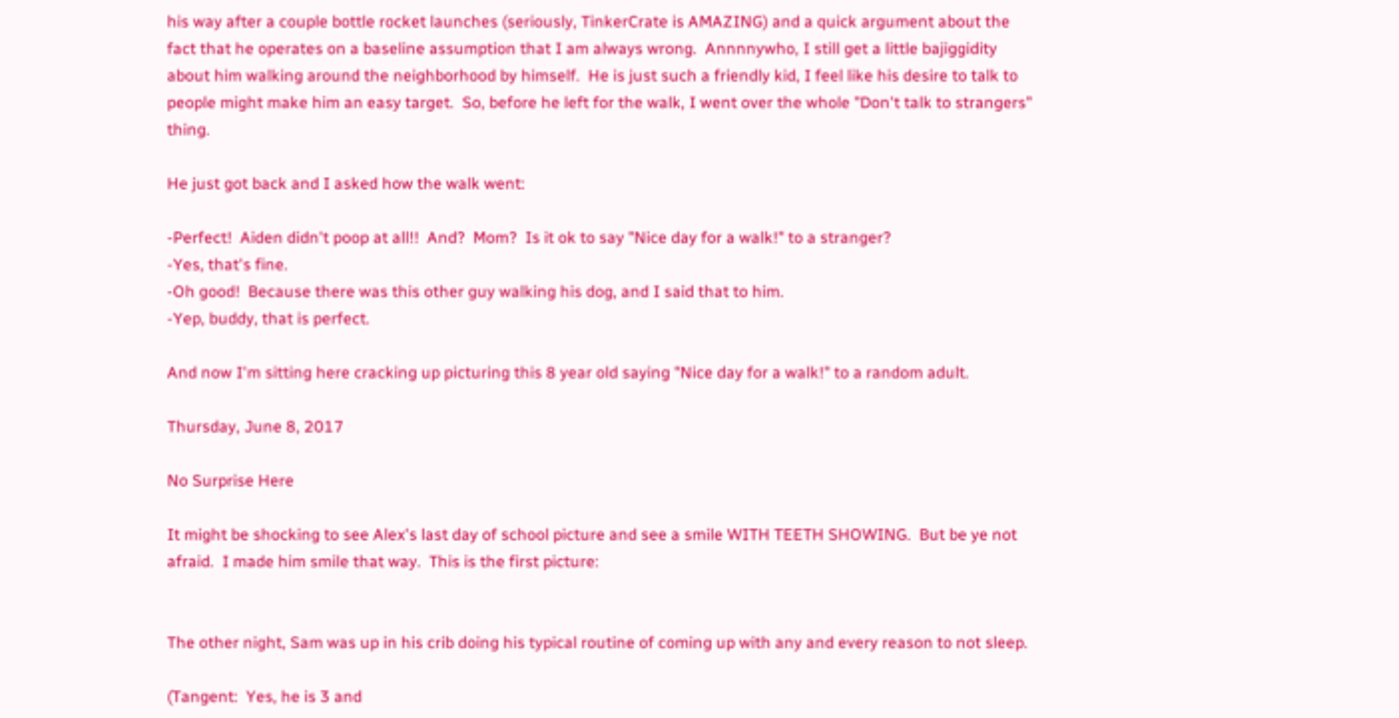his way after a couple bottle rocket launches (seriously, TinkerCrate is AMAZING) and a quick argument about the fact that he operates on a baseline assumption that I am always wrong.  Annnnywho, I still get a little bajiggidity about him walking around the neighborhood by himself.  He is just such a friendly kid, I feel like his desire to talk to people might make him an easy target.  So, before he left for the walk, I went over the whole "Don't talk to strangers" thing.

He just got back and I asked how the walk went:

-Perfect!  Aiden didn't poop at all!!  And?  Mom?  Is it ok to say "Nice day for a walk!" to a stranger?
-Yes, that's fine.
-Oh good!  Because there was this other guy walking his dog, and I said that to him.
-Yep, buddy, that is perfect.

And now I'm sitting here cracking up picturing this 8 year old saying "Nice day for a walk!" to a random adult.

Thursday, June 8, 2017

No Surprise Here

It might be shocking to see Alex's last day of school picture and see a smile WITH TEETH SHOWING.  But be ye not afraid.  I made him smile that way.  This is the first picture:


The other night, Sam was up in his crib doing his typical routine of coming up with any and every reason to not sleep.

(Tangent:  Yes, he is 3 and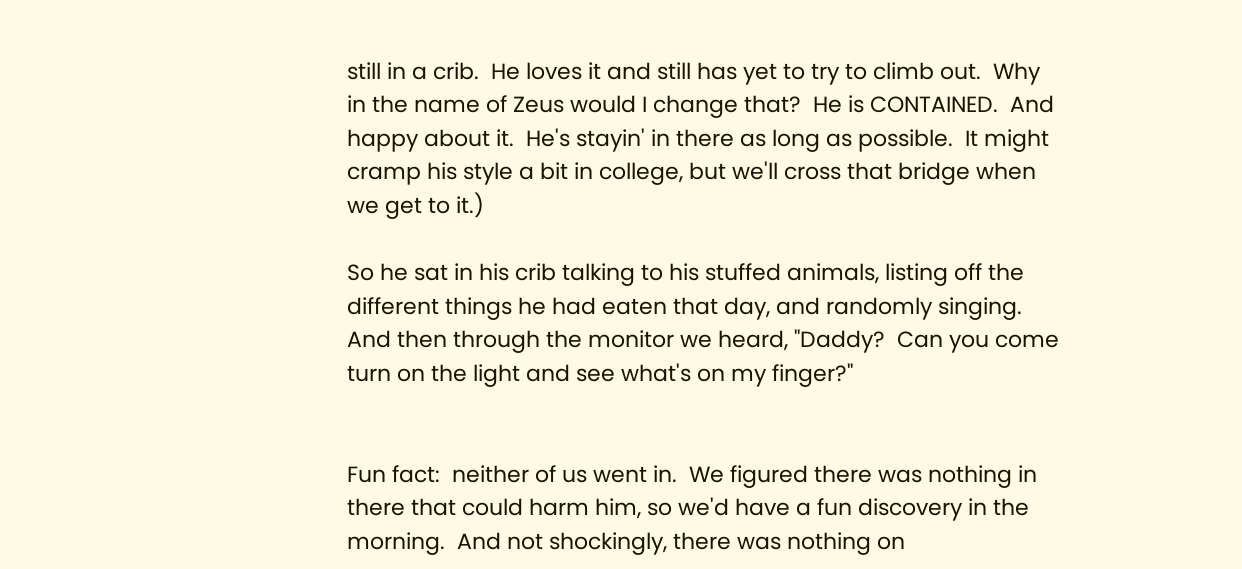still in a crib.  He loves it and still has yet to try to climb out.  Why in the name of Zeus would I change that?  He is CONTAINED.  And happy about it.  He's stayin' in there as long as possible.  It might cramp his style a bit in college, but we'll cross that bridge when we get to it.)

So he sat in his crib talking to his stuffed animals, listing off the different things he had eaten that day, and randomly singing.  And then through the monitor we heard, "Daddy?  Can you come turn on the light and see what's on my finger?"


Fun fact:  neither of us went in.  We figured there was nothing in there that could harm him, so we'd have a fun discovery in the morning.  And not shockingly, there was nothing on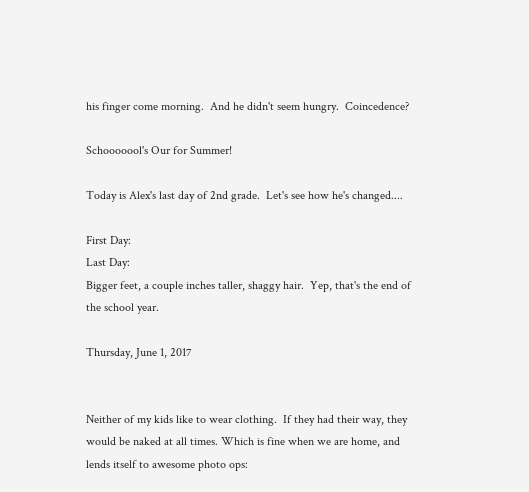his finger come morning.  And he didn't seem hungry.  Coincedence?

Schooooool's Our for Summer!

Today is Alex's last day of 2nd grade.  Let's see how he's changed....

First Day:
Last Day:
Bigger feet, a couple inches taller, shaggy hair.  Yep, that's the end of the school year.

Thursday, June 1, 2017


Neither of my kids like to wear clothing.  If they had their way, they would be naked at all times. Which is fine when we are home, and lends itself to awesome photo ops: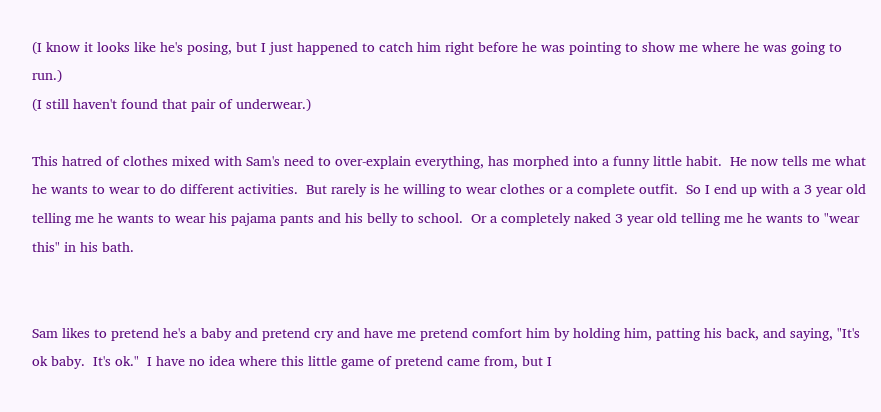(I know it looks like he's posing, but I just happened to catch him right before he was pointing to show me where he was going to run.)
(I still haven't found that pair of underwear.)

This hatred of clothes mixed with Sam's need to over-explain everything, has morphed into a funny little habit.  He now tells me what he wants to wear to do different activities.  But rarely is he willing to wear clothes or a complete outfit.  So I end up with a 3 year old telling me he wants to wear his pajama pants and his belly to school.  Or a completely naked 3 year old telling me he wants to "wear this" in his bath.


Sam likes to pretend he's a baby and pretend cry and have me pretend comfort him by holding him, patting his back, and saying, "It's ok baby.  It's ok."  I have no idea where this little game of pretend came from, but I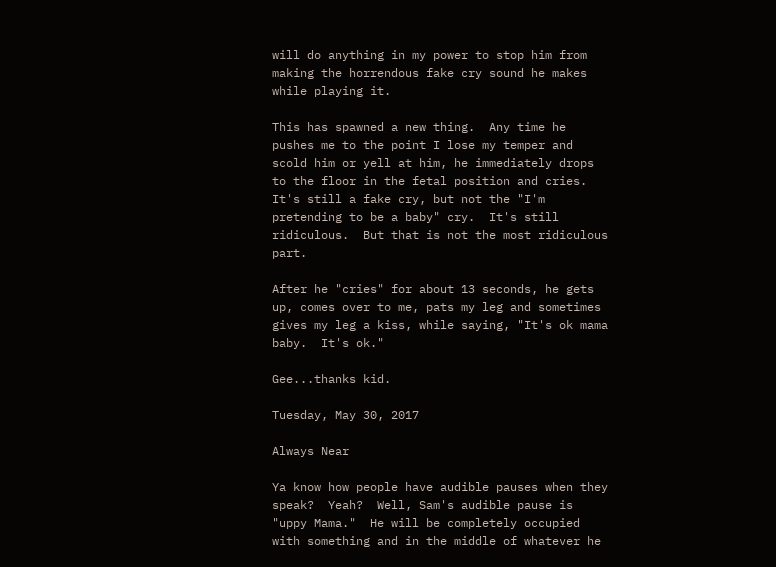will do anything in my power to stop him from making the horrendous fake cry sound he makes while playing it.

This has spawned a new thing.  Any time he pushes me to the point I lose my temper and scold him or yell at him, he immediately drops to the floor in the fetal position and cries.  It's still a fake cry, but not the "I'm pretending to be a baby" cry.  It's still ridiculous.  But that is not the most ridiculous part.

After he "cries" for about 13 seconds, he gets up, comes over to me, pats my leg and sometimes gives my leg a kiss, while saying, "It's ok mama baby.  It's ok."

Gee...thanks kid.

Tuesday, May 30, 2017

Always Near

Ya know how people have audible pauses when they speak?  Yeah?  Well, Sam's audible pause is "uppy Mama."  He will be completely occupied with something and in the middle of whatever he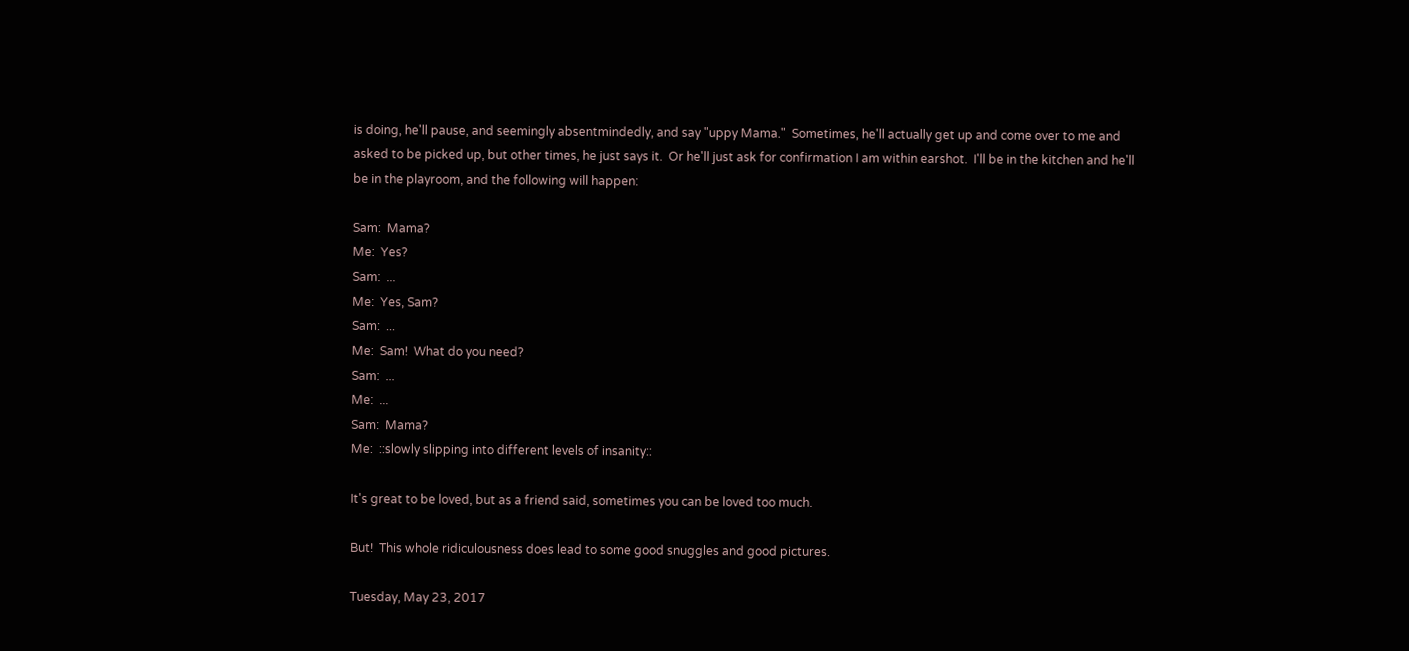is doing, he'll pause, and seemingly absentmindedly, and say "uppy Mama."  Sometimes, he'll actually get up and come over to me and asked to be picked up, but other times, he just says it.  Or he'll just ask for confirmation I am within earshot.  I'll be in the kitchen and he'll be in the playroom, and the following will happen:

Sam:  Mama?
Me:  Yes?
Sam:  ...
Me:  Yes, Sam?
Sam:  ...
Me:  Sam!  What do you need?
Sam:  ...
Me:  ...
Sam:  Mama?
Me:  ::slowly slipping into different levels of insanity::

It's great to be loved, but as a friend said, sometimes you can be loved too much.

But!  This whole ridiculousness does lead to some good snuggles and good pictures.

Tuesday, May 23, 2017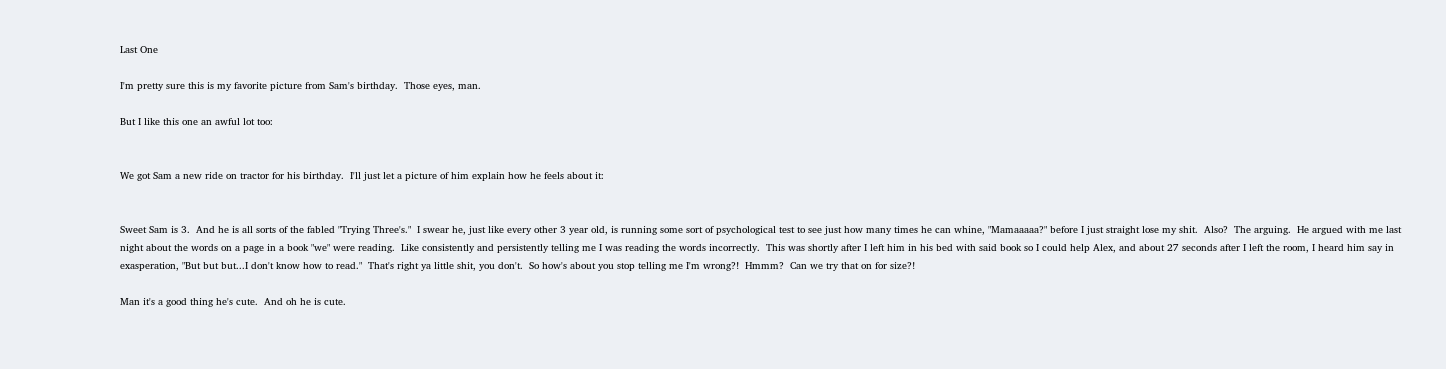Last One

I'm pretty sure this is my favorite picture from Sam's birthday.  Those eyes, man.

But I like this one an awful lot too:


We got Sam a new ride on tractor for his birthday.  I'll just let a picture of him explain how he feels about it:


Sweet Sam is 3.  And he is all sorts of the fabled "Trying Three's."  I swear he, just like every other 3 year old, is running some sort of psychological test to see just how many times he can whine, "Mamaaaaa?" before I just straight lose my shit.  Also?  The arguing.  He argued with me last night about the words on a page in a book "we" were reading.  Like consistently and persistently telling me I was reading the words incorrectly.  This was shortly after I left him in his bed with said book so I could help Alex, and about 27 seconds after I left the room, I heard him say in exasperation, "But but but...I don't know how to read."  That's right ya little shit, you don't.  So how's about you stop telling me I'm wrong?!  Hmmm?  Can we try that on for size?!

Man it's a good thing he's cute.  And oh he is cute.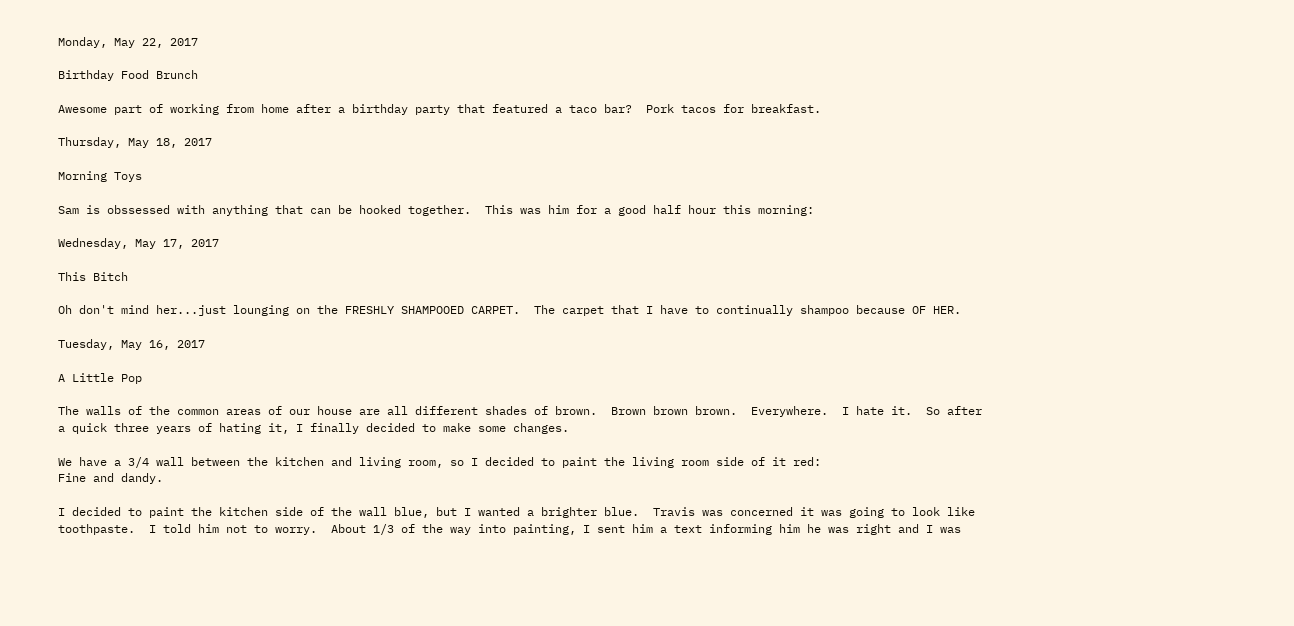Monday, May 22, 2017

Birthday Food Brunch

Awesome part of working from home after a birthday party that featured a taco bar?  Pork tacos for breakfast.

Thursday, May 18, 2017

Morning Toys

Sam is obssessed with anything that can be hooked together.  This was him for a good half hour this morning:

Wednesday, May 17, 2017

This Bitch

Oh don't mind her...just lounging on the FRESHLY SHAMPOOED CARPET.  The carpet that I have to continually shampoo because OF HER.

Tuesday, May 16, 2017

A Little Pop

The walls of the common areas of our house are all different shades of brown.  Brown brown brown.  Everywhere.  I hate it.  So after a quick three years of hating it, I finally decided to make some changes.

We have a 3/4 wall between the kitchen and living room, so I decided to paint the living room side of it red:
Fine and dandy.

I decided to paint the kitchen side of the wall blue, but I wanted a brighter blue.  Travis was concerned it was going to look like toothpaste.  I told him not to worry.  About 1/3 of the way into painting, I sent him a text informing him he was right and I was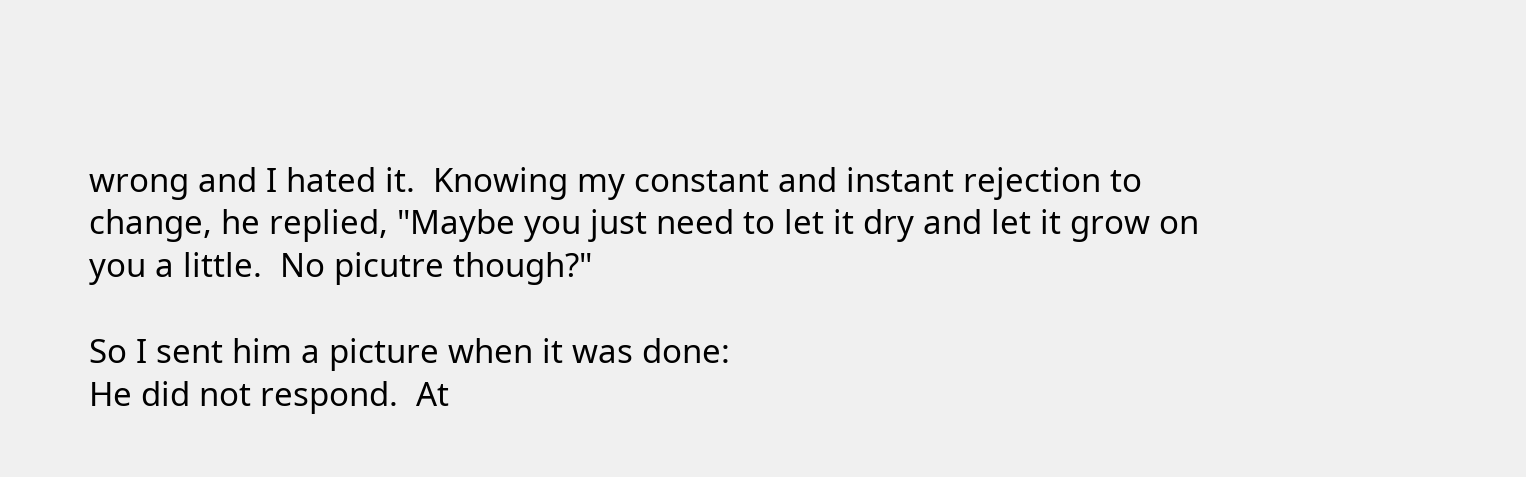wrong and I hated it.  Knowing my constant and instant rejection to change, he replied, "Maybe you just need to let it dry and let it grow on you a little.  No picutre though?"

So I sent him a picture when it was done:
He did not respond.  At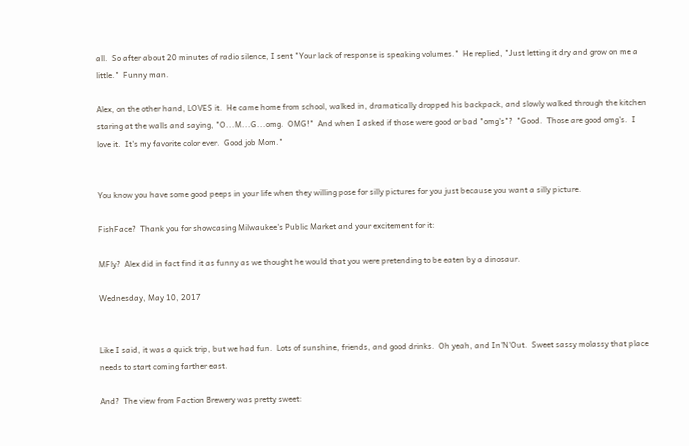all.  So after about 20 minutes of radio silence, I sent "Your lack of response is speaking volumes."  He replied, "Just letting it dry and grow on me a little."  Funny man.

Alex, on the other hand, LOVES it.  He came home from school, walked in, dramatically dropped his backpack, and slowly walked through the kitchen staring at the walls and saying, "O...M...G...omg.  OMG!"  And when I asked if those were good or bad "omg's"?  "Good.  Those are good omg's.  I love it.  It's my favorite color ever.  Good job Mom."


You know you have some good peeps in your life when they willing pose for silly pictures for you just because you want a silly picture.

FishFace?  Thank you for showcasing Milwaukee's Public Market and your excitement for it:

MFly?  Alex did in fact find it as funny as we thought he would that you were pretending to be eaten by a dinosaur.

Wednesday, May 10, 2017


Like I said, it was a quick trip, but we had fun.  Lots of sunshine, friends, and good drinks.  Oh yeah, and In'N'Out.  Sweet sassy molassy that place needs to start coming farther east.

And?  The view from Faction Brewery was pretty sweet: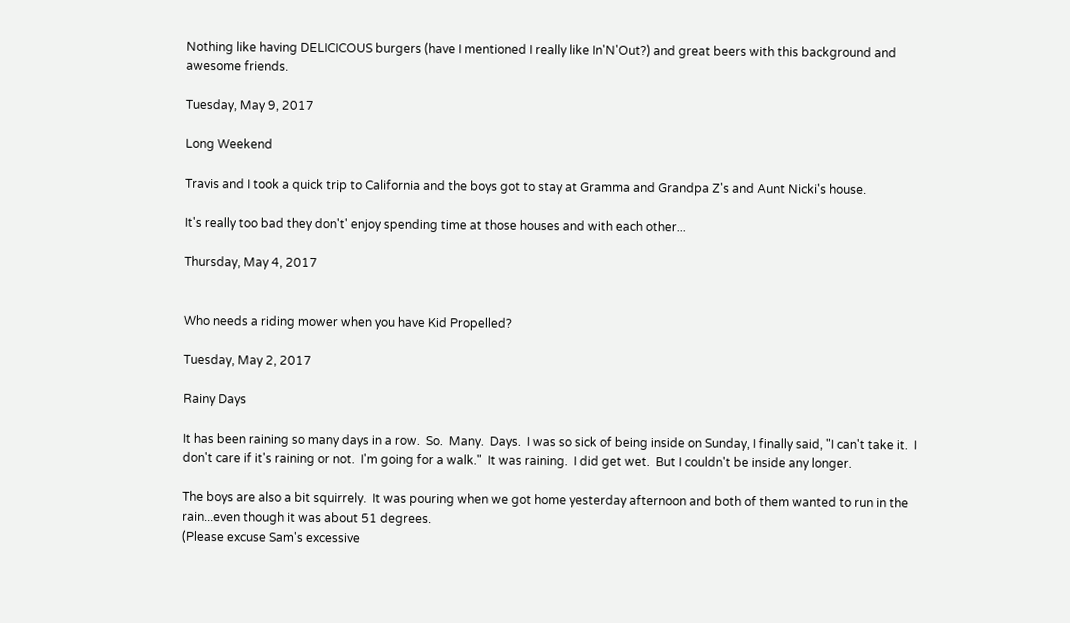Nothing like having DELICICOUS burgers (have I mentioned I really like In'N'Out?) and great beers with this background and awesome friends.

Tuesday, May 9, 2017

Long Weekend

Travis and I took a quick trip to California and the boys got to stay at Gramma and Grandpa Z's and Aunt Nicki's house.

It's really too bad they don't' enjoy spending time at those houses and with each other...

Thursday, May 4, 2017


Who needs a riding mower when you have Kid Propelled?

Tuesday, May 2, 2017

Rainy Days

It has been raining so many days in a row.  So.  Many.  Days.  I was so sick of being inside on Sunday, I finally said, "I can't take it.  I don't care if it's raining or not.  I'm going for a walk."  It was raining.  I did get wet.  But I couldn't be inside any longer.

The boys are also a bit squirrely.  It was pouring when we got home yesterday afternoon and both of them wanted to run in the rain...even though it was about 51 degrees.
(Please excuse Sam's excessive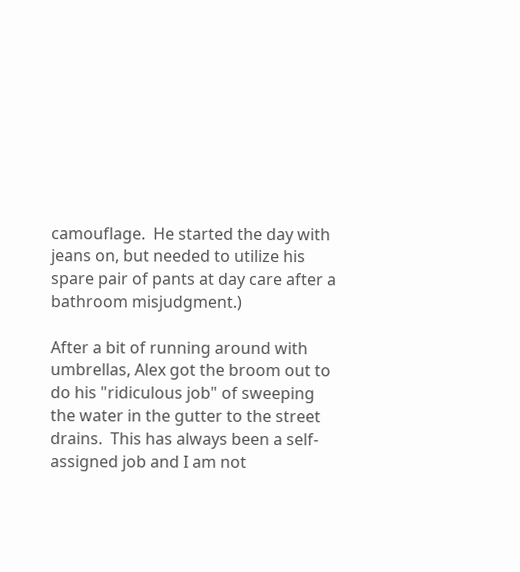camouflage.  He started the day with jeans on, but needed to utilize his spare pair of pants at day care after a bathroom misjudgment.)

After a bit of running around with umbrellas, Alex got the broom out to do his "ridiculous job" of sweeping the water in the gutter to the street drains.  This has always been a self-assigned job and I am not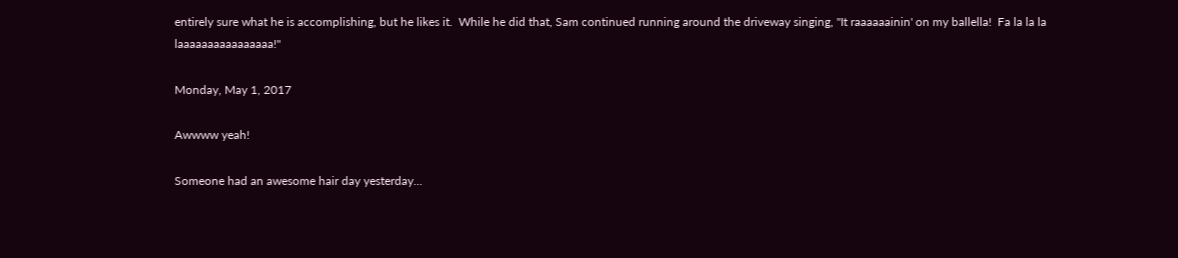entirely sure what he is accomplishing, but he likes it.  While he did that, Sam continued running around the driveway singing, "It raaaaaainin' on my ballella!  Fa la la la laaaaaaaaaaaaaaaa!"

Monday, May 1, 2017

Awwww yeah!

Someone had an awesome hair day yesterday...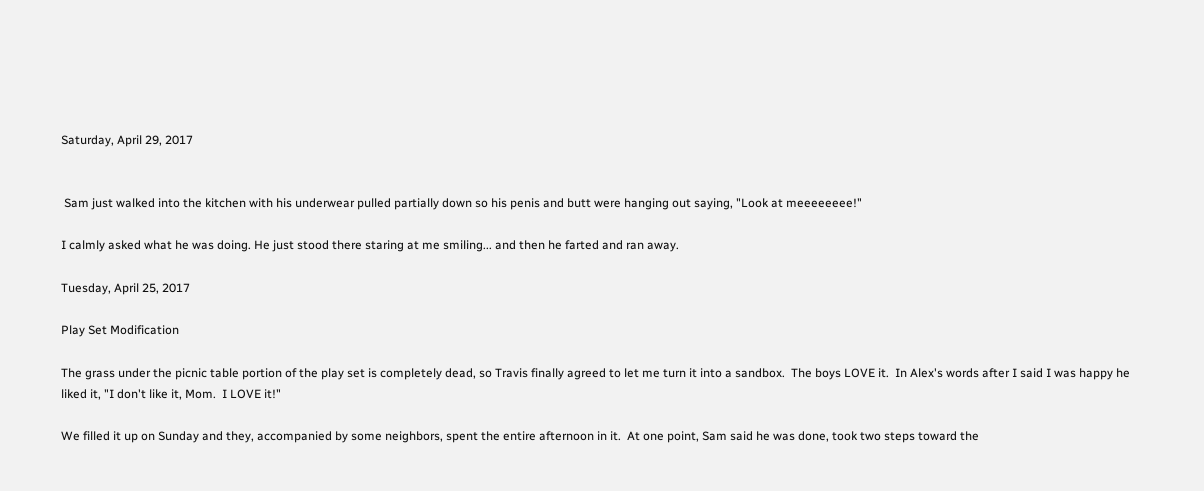Saturday, April 29, 2017


 Sam just walked into the kitchen with his underwear pulled partially down so his penis and butt were hanging out saying, "Look at meeeeeeee!"

I calmly asked what he was doing. He just stood there staring at me smiling... and then he farted and ran away.

Tuesday, April 25, 2017

Play Set Modification

The grass under the picnic table portion of the play set is completely dead, so Travis finally agreed to let me turn it into a sandbox.  The boys LOVE it.  In Alex's words after I said I was happy he liked it, "I don't like it, Mom.  I LOVE it!"

We filled it up on Sunday and they, accompanied by some neighbors, spent the entire afternoon in it.  At one point, Sam said he was done, took two steps toward the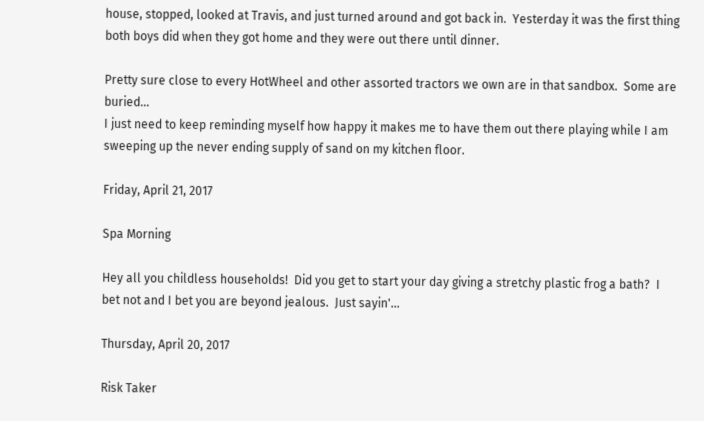house, stopped, looked at Travis, and just turned around and got back in.  Yesterday it was the first thing both boys did when they got home and they were out there until dinner.

Pretty sure close to every HotWheel and other assorted tractors we own are in that sandbox.  Some are buried...
I just need to keep reminding myself how happy it makes me to have them out there playing while I am sweeping up the never ending supply of sand on my kitchen floor.

Friday, April 21, 2017

Spa Morning

Hey all you childless households!  Did you get to start your day giving a stretchy plastic frog a bath?  I bet not and I bet you are beyond jealous.  Just sayin'...

Thursday, April 20, 2017

Risk Taker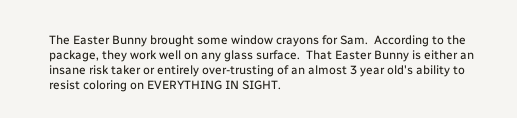The Easter Bunny brought some window crayons for Sam.  According to the package, they work well on any glass surface.  That Easter Bunny is either an insane risk taker or entirely over-trusting of an almost 3 year old's ability to resist coloring on EVERYTHING IN SIGHT.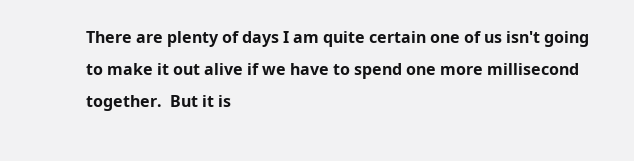There are plenty of days I am quite certain one of us isn't going to make it out alive if we have to spend one more millisecond together.  But it is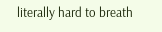literally hard to breath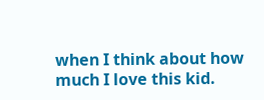when I think about how much I love this kid.